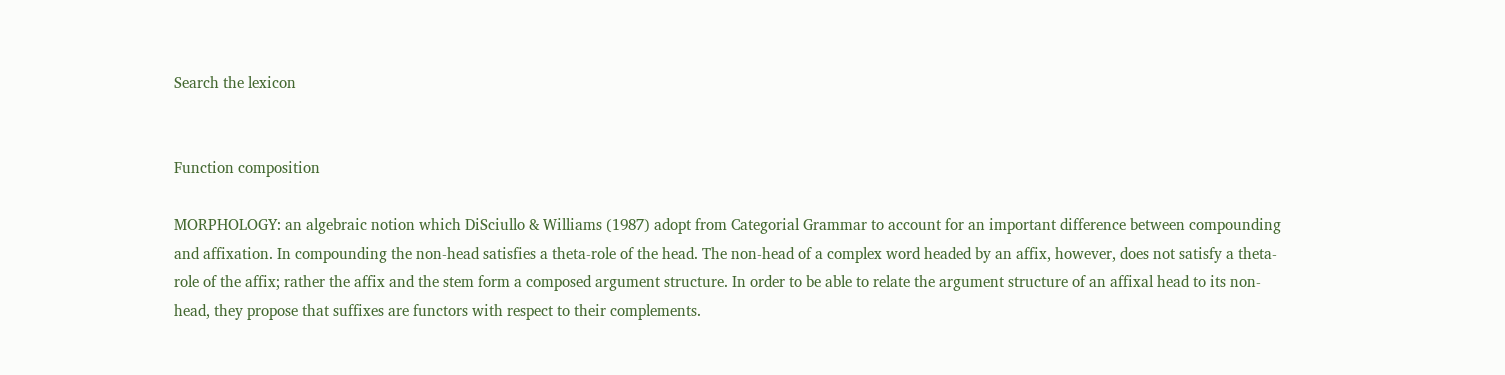Search the lexicon


Function composition

MORPHOLOGY: an algebraic notion which DiSciullo & Williams (1987) adopt from Categorial Grammar to account for an important difference between compounding and affixation. In compounding the non-head satisfies a theta-role of the head. The non-head of a complex word headed by an affix, however, does not satisfy a theta-role of the affix; rather the affix and the stem form a composed argument structure. In order to be able to relate the argument structure of an affixal head to its non-head, they propose that suffixes are functors with respect to their complements.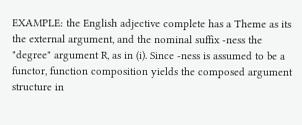EXAMPLE: the English adjective complete has a Theme as its the external argument, and the nominal suffix -ness the "degree" argument R, as in (i). Since -ness is assumed to be a functor, function composition yields the composed argument structure in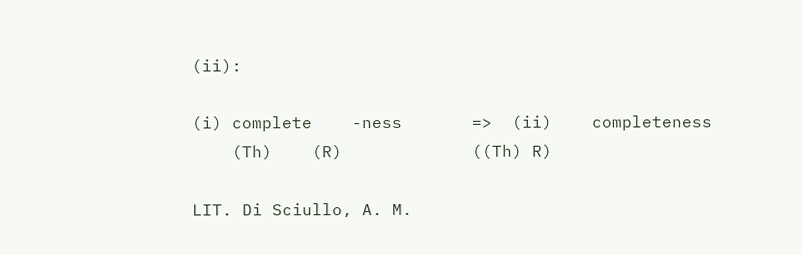(ii):

(i) complete    -ness       =>  (ii)    completeness
    (Th)    (R)             ((Th) R)

LIT. Di Sciullo, A. M.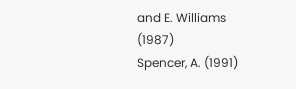and E. Williams (1987)
Spencer, A. (1991)